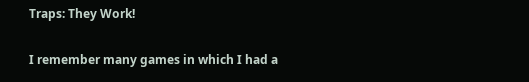Traps: They Work!

I remember many games in which I had a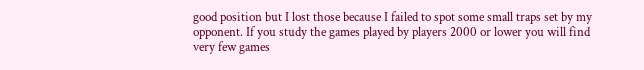good position but I lost those because I failed to spot some small traps set by my opponent. If you study the games played by players 2000 or lower you will find very few games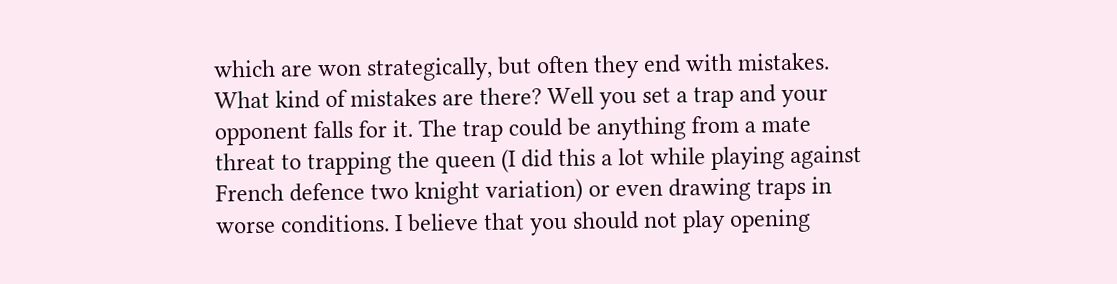which are won strategically, but often they end with mistakes. What kind of mistakes are there? Well you set a trap and your opponent falls for it. The trap could be anything from a mate threat to trapping the queen (I did this a lot while playing against French defence two knight variation) or even drawing traps in worse conditions. I believe that you should not play opening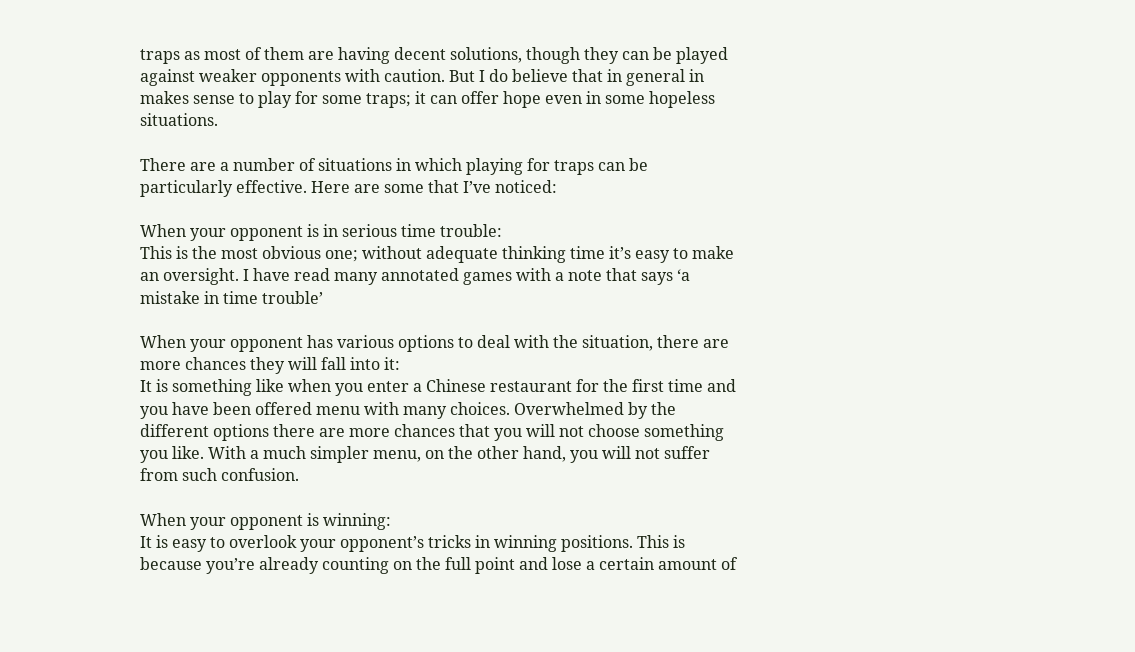traps as most of them are having decent solutions, though they can be played against weaker opponents with caution. But I do believe that in general in makes sense to play for some traps; it can offer hope even in some hopeless situations.

There are a number of situations in which playing for traps can be particularly effective. Here are some that I’ve noticed:

When your opponent is in serious time trouble:
This is the most obvious one; without adequate thinking time it’s easy to make an oversight. I have read many annotated games with a note that says ‘a mistake in time trouble’

When your opponent has various options to deal with the situation, there are more chances they will fall into it:
It is something like when you enter a Chinese restaurant for the first time and you have been offered menu with many choices. Overwhelmed by the different options there are more chances that you will not choose something you like. With a much simpler menu, on the other hand, you will not suffer from such confusion.

When your opponent is winning:
It is easy to overlook your opponent’s tricks in winning positions. This is because you’re already counting on the full point and lose a certain amount of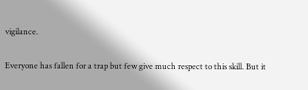vigilance.

Everyone has fallen for a trap but few give much respect to this skill. But it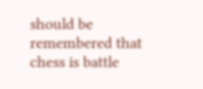should be remembered that chess is battle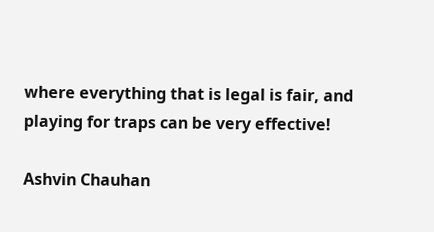where everything that is legal is fair, and playing for traps can be very effective!

Ashvin Chauhan